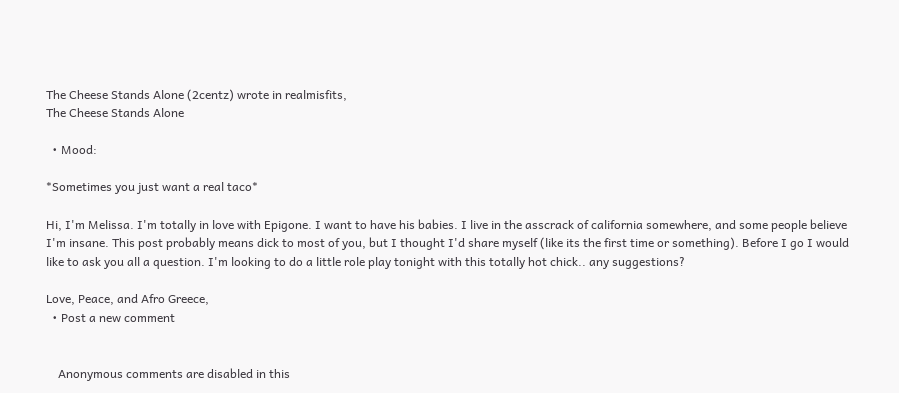The Cheese Stands Alone (2centz) wrote in realmisfits,
The Cheese Stands Alone

  • Mood:

*Sometimes you just want a real taco*

Hi, I'm Melissa. I'm totally in love with Epigone. I want to have his babies. I live in the asscrack of california somewhere, and some people believe I'm insane. This post probably means dick to most of you, but I thought I'd share myself (like its the first time or something). Before I go I would like to ask you all a question. I'm looking to do a little role play tonight with this totally hot chick.. any suggestions?

Love, Peace, and Afro Greece,
  • Post a new comment


    Anonymous comments are disabled in this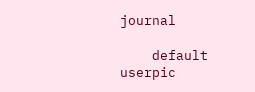journal

    default userpic